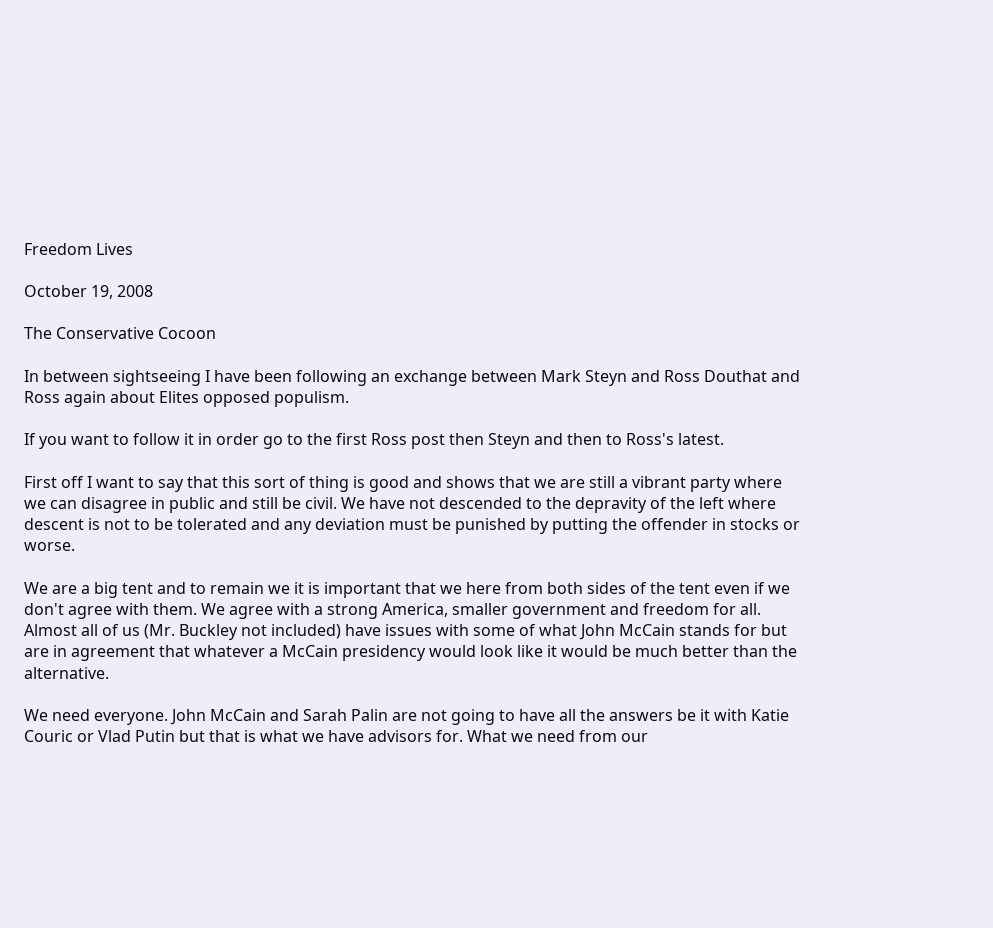Freedom Lives

October 19, 2008

The Conservative Cocoon

In between sightseeing I have been following an exchange between Mark Steyn and Ross Douthat and Ross again about Elites opposed populism.

If you want to follow it in order go to the first Ross post then Steyn and then to Ross's latest.

First off I want to say that this sort of thing is good and shows that we are still a vibrant party where we can disagree in public and still be civil. We have not descended to the depravity of the left where descent is not to be tolerated and any deviation must be punished by putting the offender in stocks or worse.

We are a big tent and to remain we it is important that we here from both sides of the tent even if we don't agree with them. We agree with a strong America, smaller government and freedom for all.
Almost all of us (Mr. Buckley not included) have issues with some of what John McCain stands for but are in agreement that whatever a McCain presidency would look like it would be much better than the alternative.

We need everyone. John McCain and Sarah Palin are not going to have all the answers be it with Katie Couric or Vlad Putin but that is what we have advisors for. What we need from our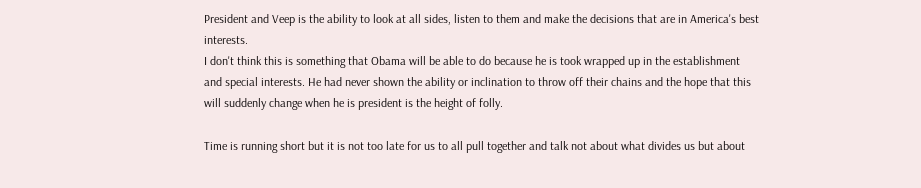President and Veep is the ability to look at all sides, listen to them and make the decisions that are in America's best interests.
I don't think this is something that Obama will be able to do because he is took wrapped up in the establishment and special interests. He had never shown the ability or inclination to throw off their chains and the hope that this will suddenly change when he is president is the height of folly.

Time is running short but it is not too late for us to all pull together and talk not about what divides us but about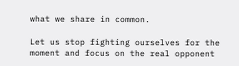what we share in common.

Let us stop fighting ourselves for the moment and focus on the real opponent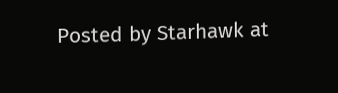Posted by Starhawk at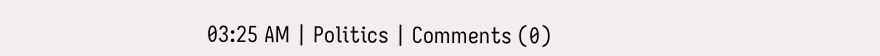03:25 AM | Politics | Comments (0)